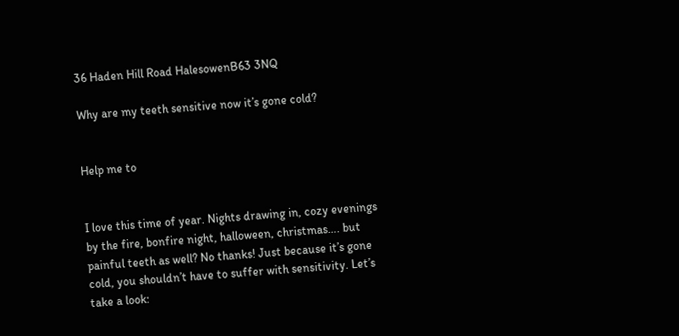36 Haden Hill Road HalesowenB63 3NQ

Why are my teeth sensitive now it’s gone cold?


Help me to


I love this time of year. Nights drawing in, cozy evenings by the fire, bonfire night, halloween, christmas…. but painful teeth as well? No thanks! Just because it’s gone cold, you shouldn’t have to suffer with sensitivity. Let’s take a look: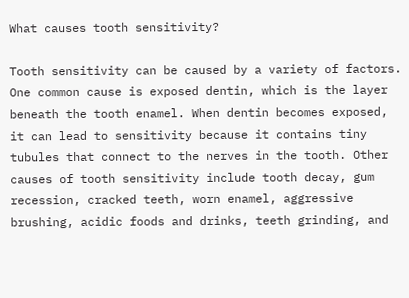What causes tooth sensitivity?

Tooth sensitivity can be caused by a variety of factors. One common cause is exposed dentin, which is the layer beneath the tooth enamel. When dentin becomes exposed, it can lead to sensitivity because it contains tiny tubules that connect to the nerves in the tooth. Other causes of tooth sensitivity include tooth decay, gum recession, cracked teeth, worn enamel, aggressive brushing, acidic foods and drinks, teeth grinding, and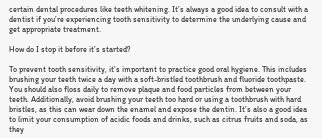certain dental procedures like teeth whitening. It’s always a good idea to consult with a dentist if you’re experiencing tooth sensitivity to determine the underlying cause and get appropriate treatment.

How do I stop it before it’s started?

To prevent tooth sensitivity, it’s important to practice good oral hygiene. This includes brushing your teeth twice a day with a soft-bristled toothbrush and fluoride toothpaste. You should also floss daily to remove plaque and food particles from between your teeth. Additionally, avoid brushing your teeth too hard or using a toothbrush with hard bristles, as this can wear down the enamel and expose the dentin. It’s also a good idea to limit your consumption of acidic foods and drinks, such as citrus fruits and soda, as they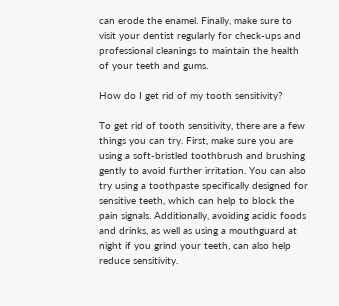can erode the enamel. Finally, make sure to visit your dentist regularly for check-ups and professional cleanings to maintain the health of your teeth and gums.

How do I get rid of my tooth sensitivity?

To get rid of tooth sensitivity, there are a few things you can try. First, make sure you are using a soft-bristled toothbrush and brushing gently to avoid further irritation. You can also try using a toothpaste specifically designed for sensitive teeth, which can help to block the pain signals. Additionally, avoiding acidic foods and drinks, as well as using a mouthguard at night if you grind your teeth, can also help reduce sensitivity.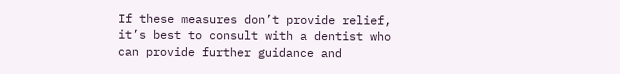If these measures don’t provide relief, it’s best to consult with a dentist who can provide further guidance and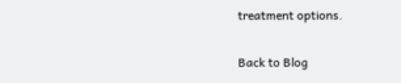treatment options.

Back to Blog